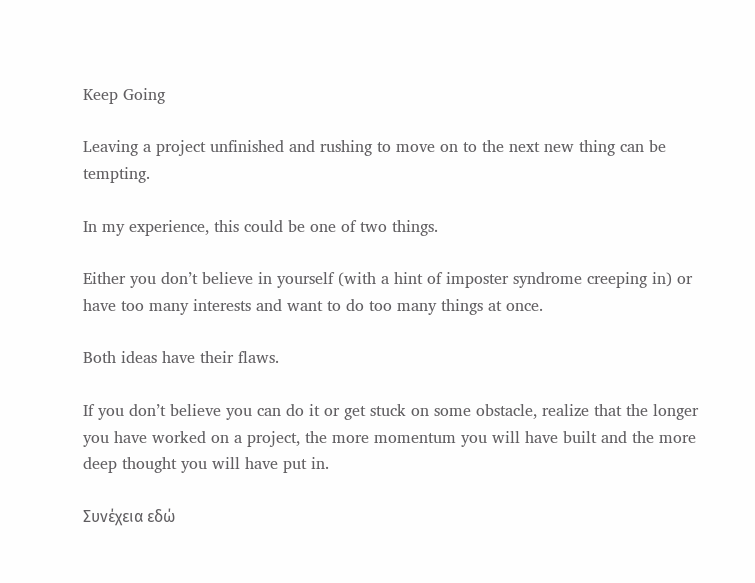Keep Going

Leaving a project unfinished and rushing to move on to the next new thing can be tempting.

In my experience, this could be one of two things.

Either you don’t believe in yourself (with a hint of imposter syndrome creeping in) or have too many interests and want to do too many things at once.

Both ideas have their flaws.

If you don’t believe you can do it or get stuck on some obstacle, realize that the longer you have worked on a project, the more momentum you will have built and the more deep thought you will have put in.

Συνέχεια εδώ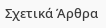Σχετικά Άρθρα